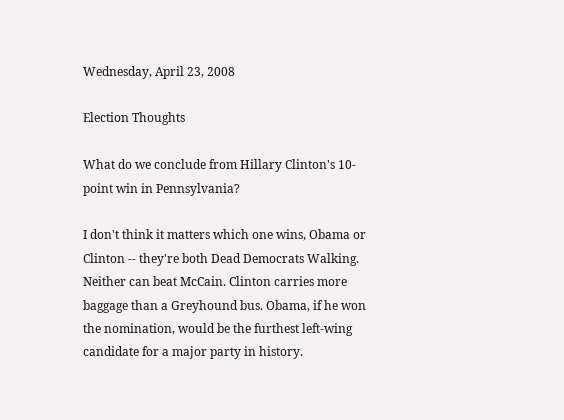Wednesday, April 23, 2008

Election Thoughts

What do we conclude from Hillary Clinton's 10-point win in Pennsylvania?

I don't think it matters which one wins, Obama or Clinton -- they're both Dead Democrats Walking. Neither can beat McCain. Clinton carries more baggage than a Greyhound bus. Obama, if he won the nomination, would be the furthest left-wing candidate for a major party in history.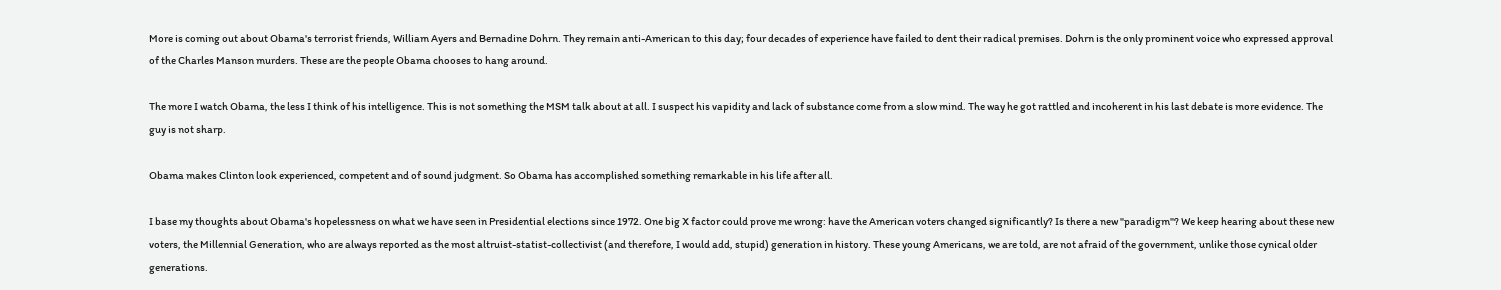More is coming out about Obama's terrorist friends, William Ayers and Bernadine Dohrn. They remain anti-American to this day; four decades of experience have failed to dent their radical premises. Dohrn is the only prominent voice who expressed approval of the Charles Manson murders. These are the people Obama chooses to hang around.

The more I watch Obama, the less I think of his intelligence. This is not something the MSM talk about at all. I suspect his vapidity and lack of substance come from a slow mind. The way he got rattled and incoherent in his last debate is more evidence. The guy is not sharp.

Obama makes Clinton look experienced, competent and of sound judgment. So Obama has accomplished something remarkable in his life after all.

I base my thoughts about Obama's hopelessness on what we have seen in Presidential elections since 1972. One big X factor could prove me wrong: have the American voters changed significantly? Is there a new "paradigm"? We keep hearing about these new voters, the Millennial Generation, who are always reported as the most altruist-statist-collectivist (and therefore, I would add, stupid) generation in history. These young Americans, we are told, are not afraid of the government, unlike those cynical older generations.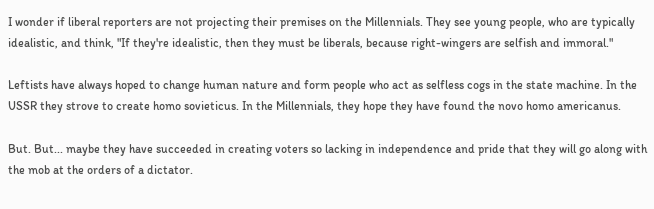I wonder if liberal reporters are not projecting their premises on the Millennials. They see young people, who are typically idealistic, and think, "If they're idealistic, then they must be liberals, because right-wingers are selfish and immoral."

Leftists have always hoped to change human nature and form people who act as selfless cogs in the state machine. In the USSR they strove to create homo sovieticus. In the Millennials, they hope they have found the novo homo americanus.

But. But... maybe they have succeeded in creating voters so lacking in independence and pride that they will go along with the mob at the orders of a dictator.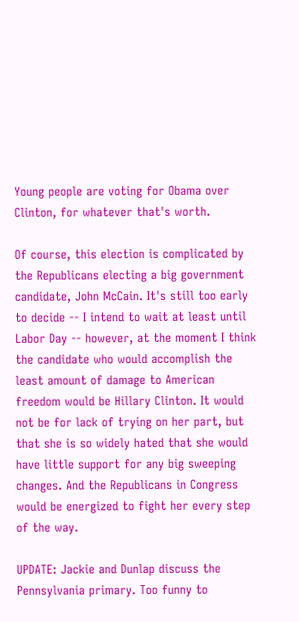Young people are voting for Obama over Clinton, for whatever that's worth.

Of course, this election is complicated by the Republicans electing a big government candidate, John McCain. It's still too early to decide -- I intend to wait at least until Labor Day -- however, at the moment I think the candidate who would accomplish the least amount of damage to American freedom would be Hillary Clinton. It would not be for lack of trying on her part, but that she is so widely hated that she would have little support for any big sweeping changes. And the Republicans in Congress would be energized to fight her every step of the way.

UPDATE: Jackie and Dunlap discuss the Pennsylvania primary. Too funny to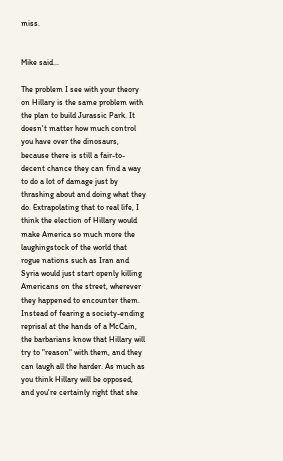miss.


Mike said...

The problem I see with your theory on Hillary is the same problem with the plan to build Jurassic Park. It doesn't matter how much control you have over the dinosaurs, because there is still a fair-to-decent chance they can find a way to do a lot of damage just by thrashing about and doing what they do. Extrapolating that to real life, I think the election of Hillary would make America so much more the laughingstock of the world that rogue nations such as Iran and Syria would just start openly killing Americans on the street, wherever they happened to encounter them. Instead of fearing a society-ending reprisal at the hands of a McCain, the barbarians know that Hillary will try to "reason" with them, and they can laugh all the harder. As much as you think Hillary will be opposed, and you're certainly right that she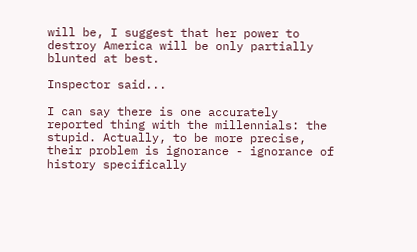will be, I suggest that her power to destroy America will be only partially blunted at best.

Inspector said...

I can say there is one accurately reported thing with the millennials: the stupid. Actually, to be more precise, their problem is ignorance - ignorance of history specifically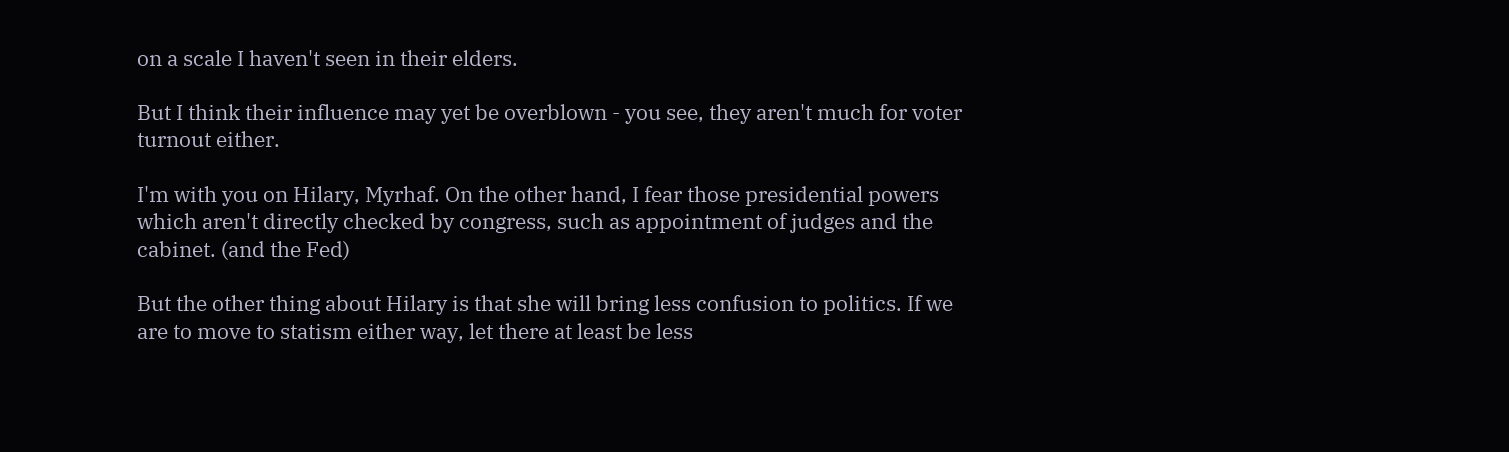on a scale I haven't seen in their elders.

But I think their influence may yet be overblown - you see, they aren't much for voter turnout either.

I'm with you on Hilary, Myrhaf. On the other hand, I fear those presidential powers which aren't directly checked by congress, such as appointment of judges and the cabinet. (and the Fed)

But the other thing about Hilary is that she will bring less confusion to politics. If we are to move to statism either way, let there at least be less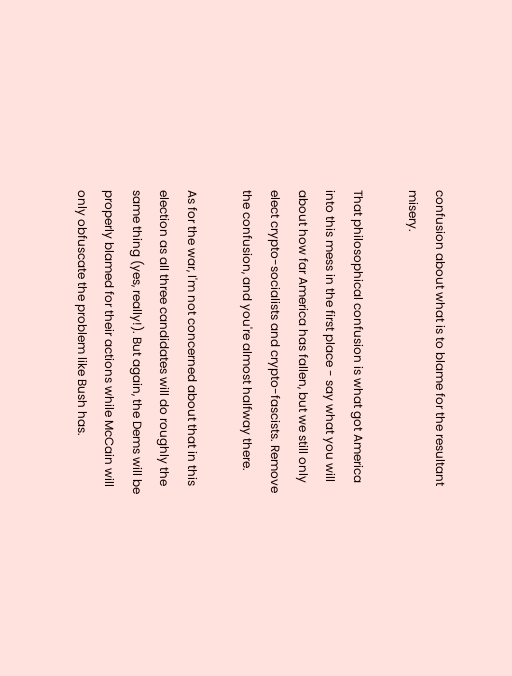confusion about what is to blame for the resultant misery.

That philosophical confusion is what got America into this mess in the first place - say what you will about how far America has fallen, but we still only elect crypto-socialists and crypto-fascists. Remove the confusion, and you're almost halfway there.

As for the war, I'm not concerned about that in this election as all three candidates will do roughly the same thing (yes, really!). But again, the Dems will be properly blamed for their actions while McCain will only obfuscate the problem like Bush has.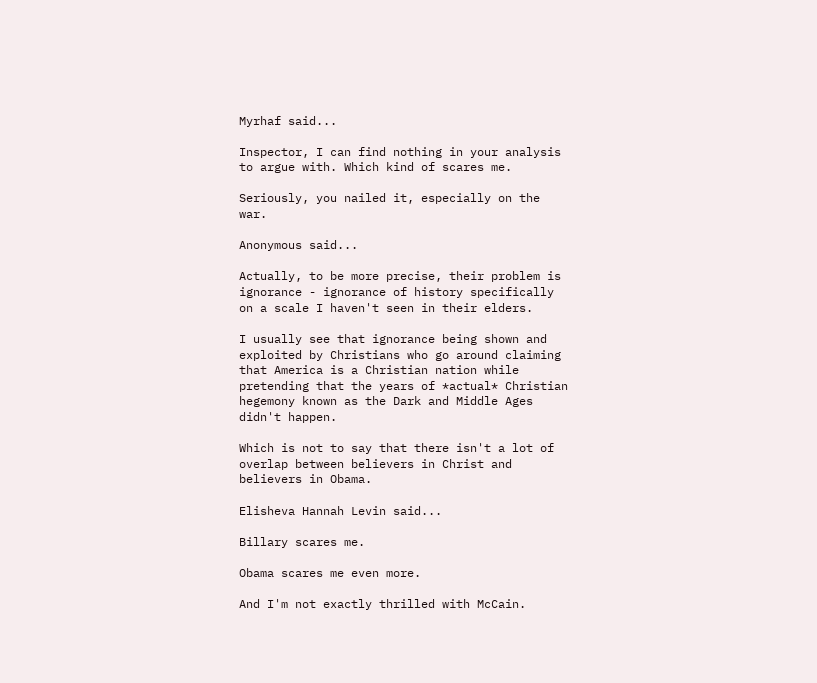Myrhaf said...

Inspector, I can find nothing in your analysis to argue with. Which kind of scares me.

Seriously, you nailed it, especially on the war.

Anonymous said...

Actually, to be more precise, their problem is ignorance - ignorance of history specifically on a scale I haven't seen in their elders.

I usually see that ignorance being shown and exploited by Christians who go around claiming that America is a Christian nation while pretending that the years of *actual* Christian hegemony known as the Dark and Middle Ages didn't happen.

Which is not to say that there isn't a lot of overlap between believers in Christ and believers in Obama.

Elisheva Hannah Levin said...

Billary scares me.

Obama scares me even more.

And I'm not exactly thrilled with McCain.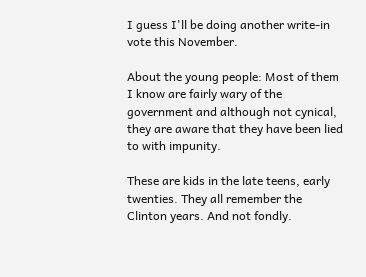I guess I'll be doing another write-in vote this November.

About the young people: Most of them I know are fairly wary of the government and although not cynical, they are aware that they have been lied to with impunity.

These are kids in the late teens, early twenties. They all remember the Clinton years. And not fondly.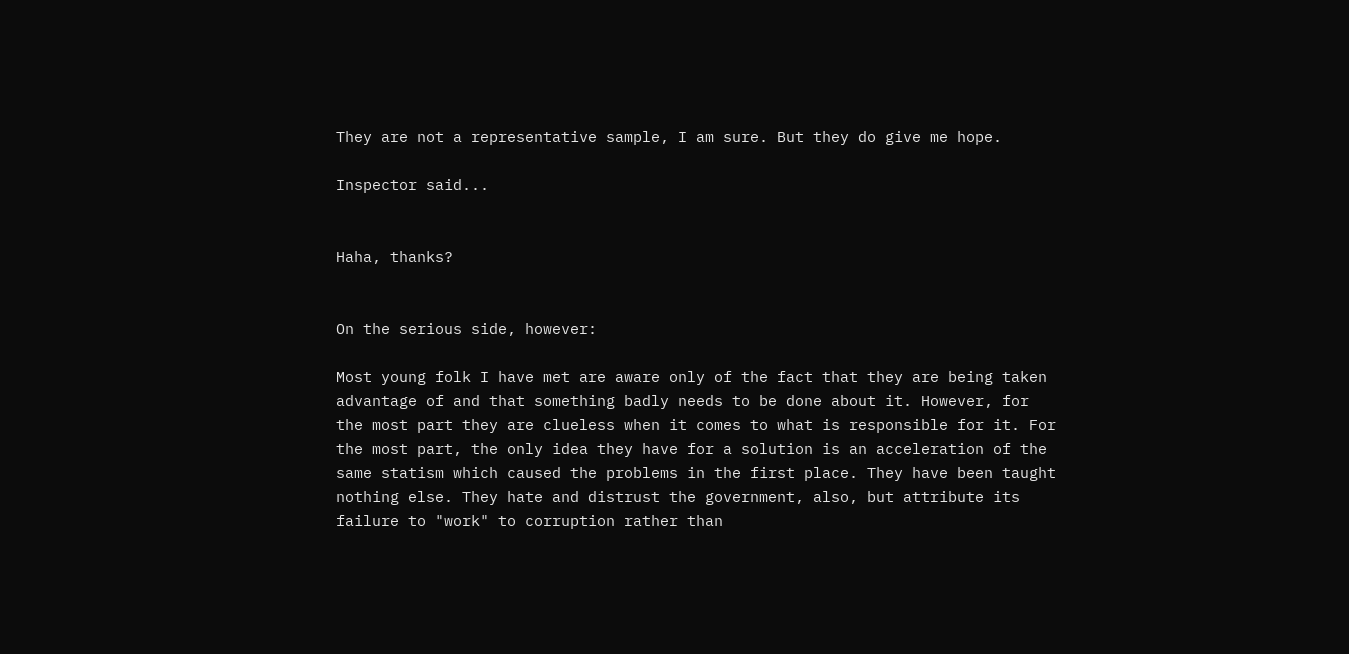They are not a representative sample, I am sure. But they do give me hope.

Inspector said...


Haha, thanks?


On the serious side, however:

Most young folk I have met are aware only of the fact that they are being taken advantage of and that something badly needs to be done about it. However, for the most part they are clueless when it comes to what is responsible for it. For the most part, the only idea they have for a solution is an acceleration of the same statism which caused the problems in the first place. They have been taught nothing else. They hate and distrust the government, also, but attribute its failure to "work" to corruption rather than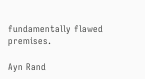fundamentally flawed premises.

Ayn Rand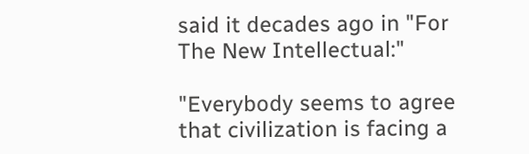said it decades ago in "For The New Intellectual:"

"Everybody seems to agree that civilization is facing a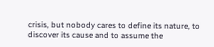crisis, but nobody cares to define its nature, to discover its cause and to assume the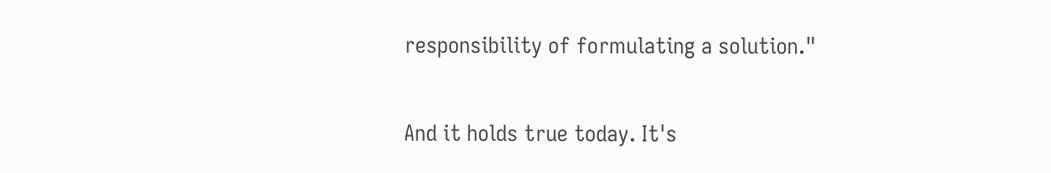responsibility of formulating a solution."

And it holds true today. It's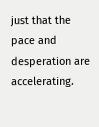just that the pace and desperation are accelerating.